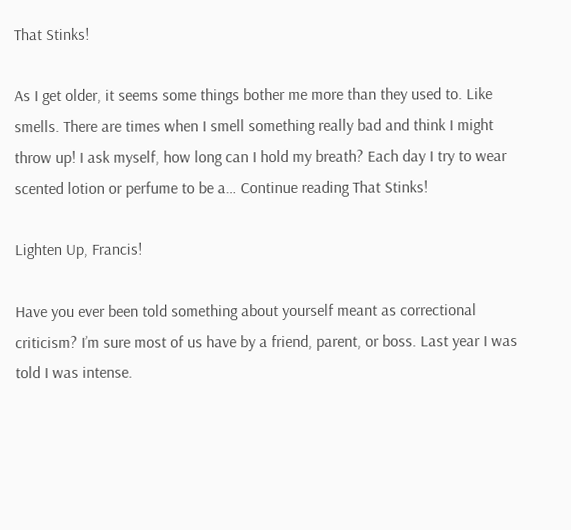That Stinks!

As I get older, it seems some things bother me more than they used to. Like smells. There are times when I smell something really bad and think I might throw up! I ask myself, how long can I hold my breath? Each day I try to wear scented lotion or perfume to be a… Continue reading That Stinks!

Lighten Up, Francis!

Have you ever been told something about yourself meant as correctional criticism? I’m sure most of us have by a friend, parent, or boss. Last year I was told I was intense.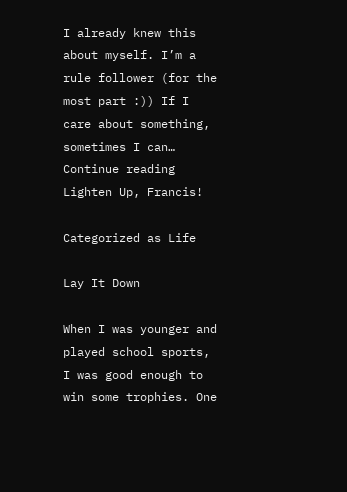I already knew this about myself. I’m a rule follower (for the most part :)) If I care about something, sometimes I can… Continue reading Lighten Up, Francis!

Categorized as Life

Lay It Down

When I was younger and played school sports, I was good enough to win some trophies. One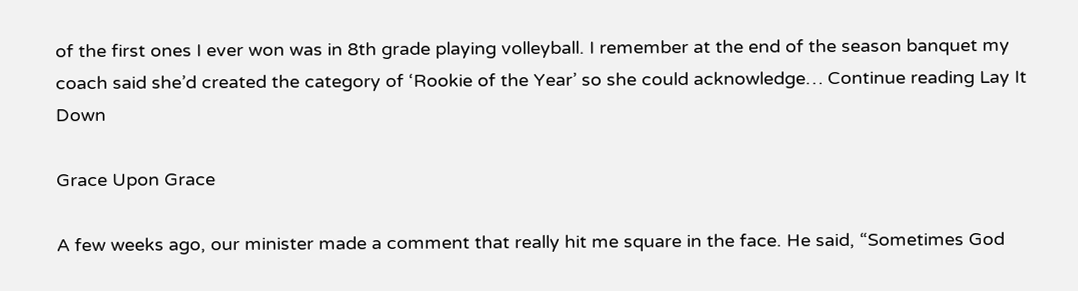of the first ones I ever won was in 8th grade playing volleyball. I remember at the end of the season banquet my coach said she’d created the category of ‘Rookie of the Year’ so she could acknowledge… Continue reading Lay It Down

Grace Upon Grace

A few weeks ago, our minister made a comment that really hit me square in the face. He said, “Sometimes God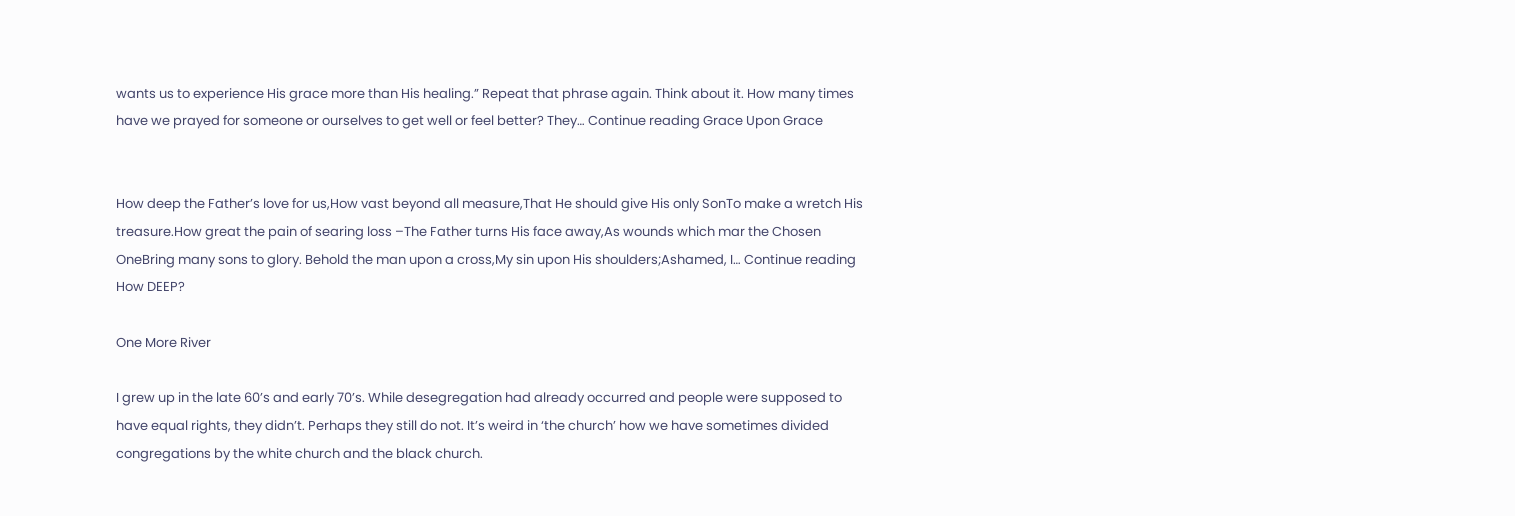wants us to experience His grace more than His healing.” Repeat that phrase again. Think about it. How many times have we prayed for someone or ourselves to get well or feel better? They… Continue reading Grace Upon Grace


How deep the Father’s love for us,How vast beyond all measure,That He should give His only SonTo make a wretch His treasure.How great the pain of searing loss –The Father turns His face away,As wounds which mar the Chosen OneBring many sons to glory. Behold the man upon a cross,My sin upon His shoulders;Ashamed, I… Continue reading How DEEP?

One More River

I grew up in the late 60’s and early 70’s. While desegregation had already occurred and people were supposed to have equal rights, they didn’t. Perhaps they still do not. It’s weird in ‘the church’ how we have sometimes divided congregations by the white church and the black church.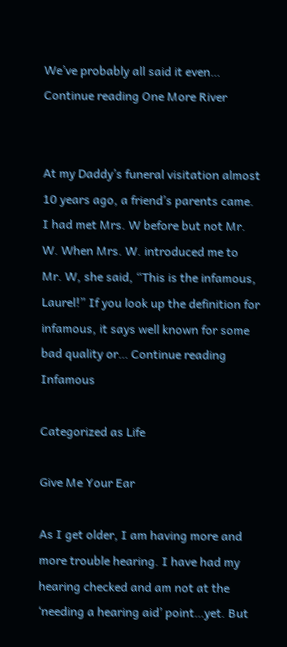We’ve probably all said it even… Continue reading One More River


At my Daddy’s funeral visitation almost 10 years ago, a friend’s parents came. I had met Mrs. W before but not Mr. W. When Mrs. W. introduced me to Mr. W, she said, “This is the infamous, Laurel!” If you look up the definition for infamous, it says well known for some bad quality or… Continue reading Infamous

Categorized as Life

Give Me Your Ear

As I get older, I am having more and more trouble hearing. I have had my hearing checked and am not at the ‘needing a hearing aid’ point…yet. But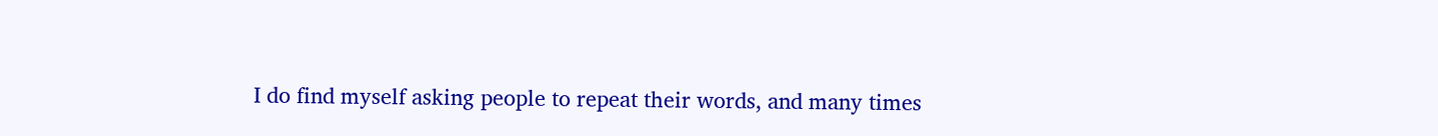I do find myself asking people to repeat their words, and many times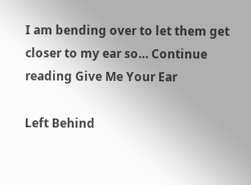I am bending over to let them get closer to my ear so… Continue reading Give Me Your Ear

Left Behind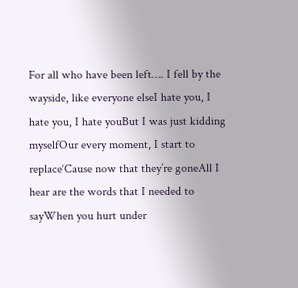For all who have been left…. I fell by the wayside, like everyone elseI hate you, I hate you, I hate youBut I was just kidding myselfOur every moment, I start to replace‘Cause now that they’re goneAll I hear are the words that I needed to sayWhen you hurt under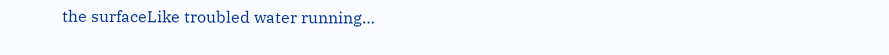the surfaceLike troubled water running…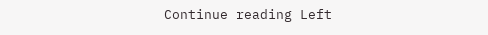Continue reading Left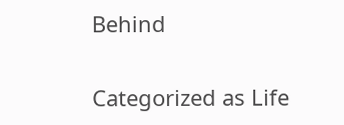Behind

Categorized as Life